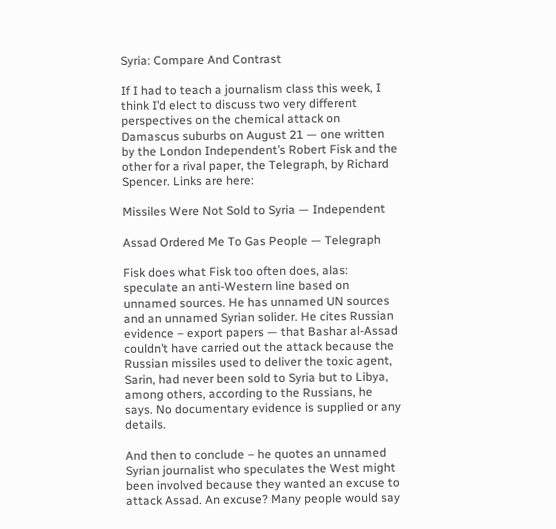Syria: Compare And Contrast

If I had to teach a journalism class this week, I think I’d elect to discuss two very different perspectives on the chemical attack on Damascus suburbs on August 21 — one written by the London Independent’s Robert Fisk and the other for a rival paper, the Telegraph, by Richard Spencer. Links are here:

Missiles Were Not Sold to Syria — Independent

Assad Ordered Me To Gas People — Telegraph

Fisk does what Fisk too often does, alas: speculate an anti-Western line based on unnamed sources. He has unnamed UN sources and an unnamed Syrian solider. He cites Russian evidence – export papers — that Bashar al-Assad couldn’t have carried out the attack because the Russian missiles used to deliver the toxic agent, Sarin, had never been sold to Syria but to Libya, among others, according to the Russians, he says. No documentary evidence is supplied or any details.

And then to conclude – he quotes an unnamed Syrian journalist who speculates the West might been involved because they wanted an excuse to attack Assad. An excuse? Many people would say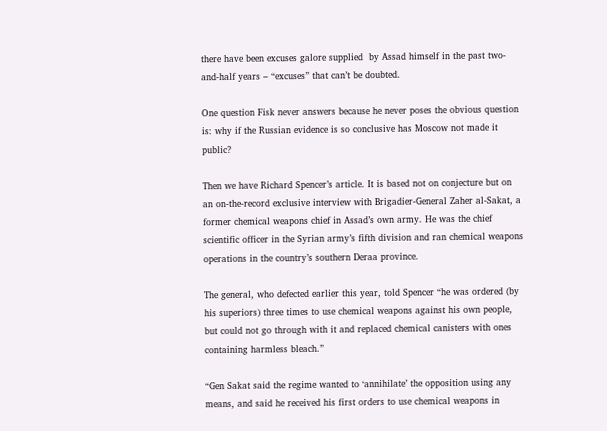there have been excuses galore supplied  by Assad himself in the past two-and-half years – “excuses” that can’t be doubted.

One question Fisk never answers because he never poses the obvious question is: why if the Russian evidence is so conclusive has Moscow not made it public?

Then we have Richard Spencer’s article. It is based not on conjecture but on an on-the-record exclusive interview with Brigadier-General Zaher al-Sakat, a former chemical weapons chief in Assad’s own army. He was the chief scientific officer in the Syrian army’s fifth division and ran chemical weapons operations in the country’s southern Deraa province.

The general, who defected earlier this year, told Spencer “he was ordered (by his superiors) three times to use chemical weapons against his own people, but could not go through with it and replaced chemical canisters with ones containing harmless bleach.”

“Gen Sakat said the regime wanted to ‘annihilate’ the opposition using any means, and said he received his first orders to use chemical weapons in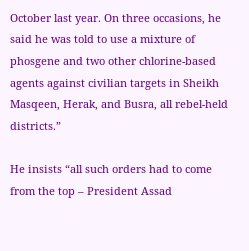October last year. On three occasions, he said he was told to use a mixture of phosgene and two other chlorine-based agents against civilian targets in Sheikh Masqeen, Herak, and Busra, all rebel-held districts.”

He insists “all such orders had to come from the top – President Assad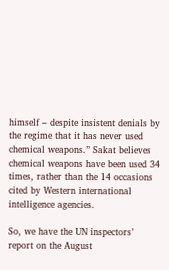himself – despite insistent denials by the regime that it has never used chemical weapons.” Sakat believes chemical weapons have been used 34 times, rather than the 14 occasions cited by Western international intelligence agencies.

So, we have the UN inspectors’ report on the August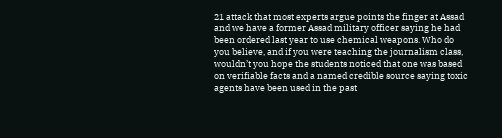21 attack that most experts argue points the finger at Assad and we have a former Assad military officer saying he had been ordered last year to use chemical weapons. Who do you believe, and if you were teaching the journalism class, wouldn’t you hope the students noticed that one was based on verifiable facts and a named credible source saying toxic agents have been used in the past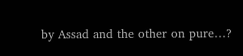by Assad and the other on pure…?